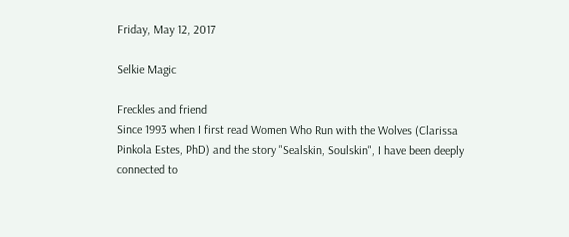Friday, May 12, 2017

Selkie Magic

Freckles and friend
Since 1993 when I first read Women Who Run with the Wolves (Clarissa Pinkola Estes, PhD) and the story "Sealskin, Soulskin", I have been deeply connected to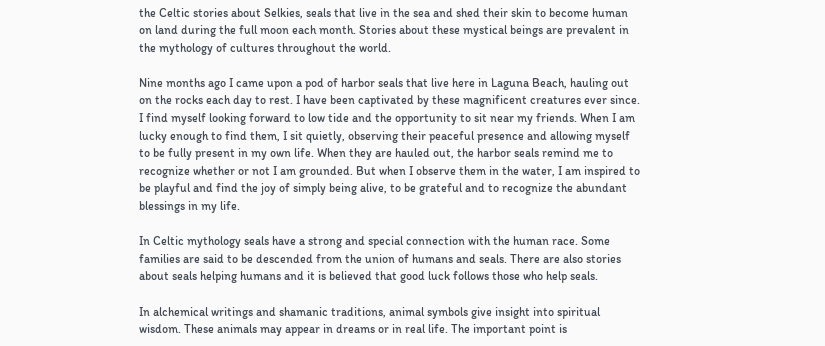the Celtic stories about Selkies, seals that live in the sea and shed their skin to become human on land during the full moon each month. Stories about these mystical beings are prevalent in the mythology of cultures throughout the world.

Nine months ago I came upon a pod of harbor seals that live here in Laguna Beach, hauling out on the rocks each day to rest. I have been captivated by these magnificent creatures ever since. I find myself looking forward to low tide and the opportunity to sit near my friends. When I am lucky enough to find them, I sit quietly, observing their peaceful presence and allowing myself to be fully present in my own life. When they are hauled out, the harbor seals remind me to recognize whether or not I am grounded. But when I observe them in the water, I am inspired to be playful and find the joy of simply being alive, to be grateful and to recognize the abundant blessings in my life.

In Celtic mythology seals have a strong and special connection with the human race. Some families are said to be descended from the union of humans and seals. There are also stories about seals helping humans and it is believed that good luck follows those who help seals.

In alchemical writings and shamanic traditions, animal symbols give insight into spiritual wisdom. These animals may appear in dreams or in real life. The important point is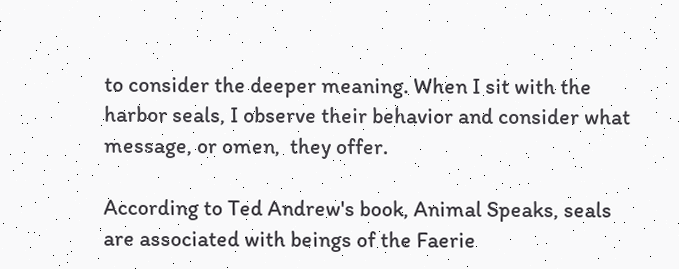to consider the deeper meaning. When I sit with the harbor seals, I observe their behavior and consider what message, or omen,  they offer.

According to Ted Andrew's book, Animal Speaks, seals are associated with beings of the Faerie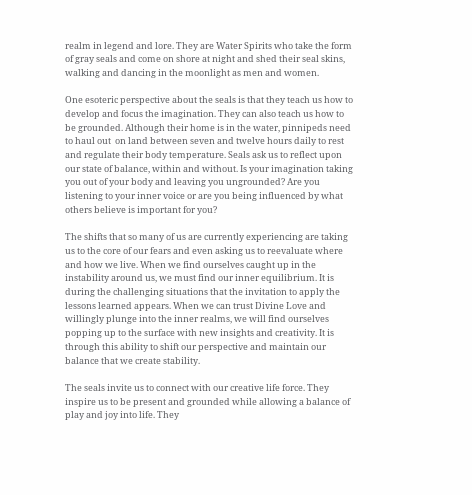realm in legend and lore. They are Water Spirits who take the form of gray seals and come on shore at night and shed their seal skins, walking and dancing in the moonlight as men and women.

One esoteric perspective about the seals is that they teach us how to develop and focus the imagination. They can also teach us how to be grounded. Although their home is in the water, pinnipeds need to haul out  on land between seven and twelve hours daily to rest and regulate their body temperature. Seals ask us to reflect upon our state of balance, within and without. Is your imagination taking you out of your body and leaving you ungrounded? Are you listening to your inner voice or are you being influenced by what others believe is important for you?

The shifts that so many of us are currently experiencing are taking us to the core of our fears and even asking us to reevaluate where and how we live. When we find ourselves caught up in the instability around us, we must find our inner equilibrium. It is during the challenging situations that the invitation to apply the lessons learned appears. When we can trust Divine Love and willingly plunge into the inner realms, we will find ourselves popping up to the surface with new insights and creativity. It is through this ability to shift our perspective and maintain our balance that we create stability.

The seals invite us to connect with our creative life force. They inspire us to be present and grounded while allowing a balance of play and joy into life. They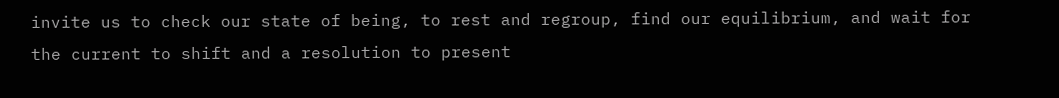invite us to check our state of being, to rest and regroup, find our equilibrium, and wait for the current to shift and a resolution to present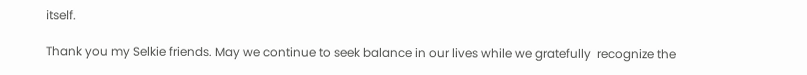itself.

Thank you my Selkie friends. May we continue to seek balance in our lives while we gratefully  recognize the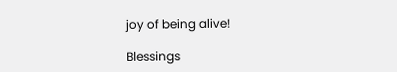joy of being alive!

Blessings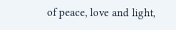of peace, love and light,